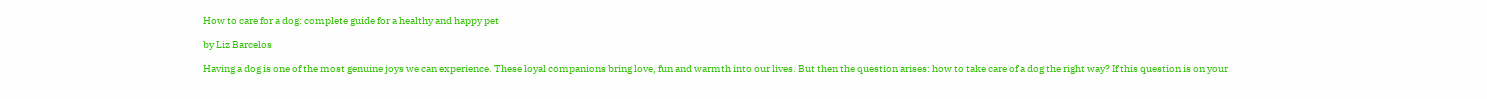How to care for a dog: complete guide for a healthy and happy pet

by Liz Barcelos

Having a dog is one of the most genuine joys we can experience. These loyal companions bring love, fun and warmth into our lives. But then the question arises: how to take care of a dog the right way? If this question is on your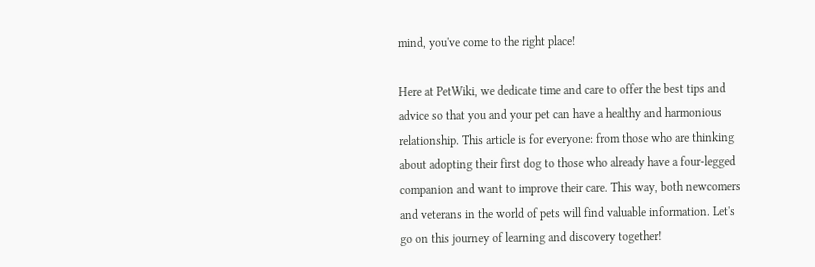mind, you've come to the right place!

Here at PetWiki, we dedicate time and care to offer the best tips and advice so that you and your pet can have a healthy and harmonious relationship. This article is for everyone: from those who are thinking about adopting their first dog to those who already have a four-legged companion and want to improve their care. This way, both newcomers and veterans in the world of pets will find valuable information. Let's go on this journey of learning and discovery together!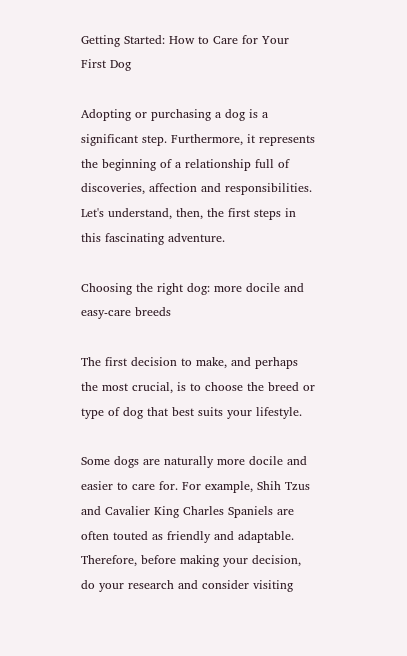Getting Started: How to Care for Your First Dog

Adopting or purchasing a dog is a significant step. Furthermore, it represents the beginning of a relationship full of discoveries, affection and responsibilities. Let's understand, then, the first steps in this fascinating adventure.

Choosing the right dog: more docile and easy-care breeds

The first decision to make, and perhaps the most crucial, is to choose the breed or type of dog that best suits your lifestyle.

Some dogs are naturally more docile and easier to care for. For example, Shih Tzus and Cavalier King Charles Spaniels are often touted as friendly and adaptable. Therefore, before making your decision, do your research and consider visiting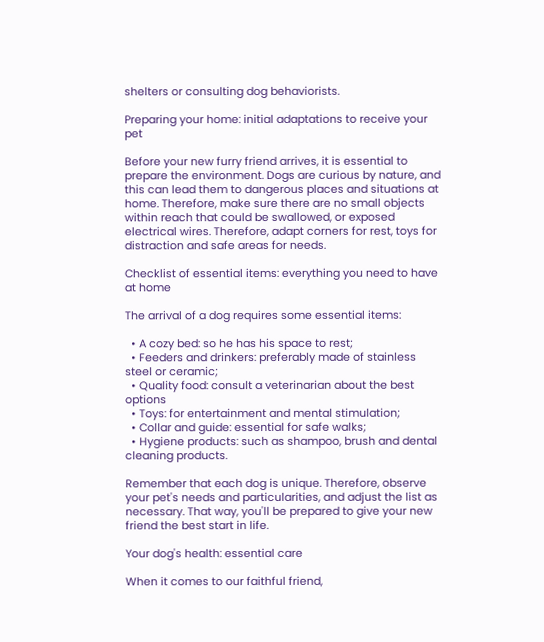shelters or consulting dog behaviorists.

Preparing your home: initial adaptations to receive your pet

Before your new furry friend arrives, it is essential to prepare the environment. Dogs are curious by nature, and this can lead them to dangerous places and situations at home. Therefore, make sure there are no small objects within reach that could be swallowed, or exposed electrical wires. Therefore, adapt corners for rest, toys for distraction and safe areas for needs.

Checklist of essential items: everything you need to have at home

The arrival of a dog requires some essential items:

  • A cozy bed: so he has his space to rest;
  • Feeders and drinkers: preferably made of stainless steel or ceramic;
  • Quality food: consult a veterinarian about the best options
  • Toys: for entertainment and mental stimulation;
  • Collar and guide: essential for safe walks;
  • Hygiene products: such as shampoo, brush and dental cleaning products.

Remember that each dog is unique. Therefore, observe your pet's needs and particularities, and adjust the list as necessary. That way, you'll be prepared to give your new friend the best start in life.

Your dog's health: essential care

When it comes to our faithful friend,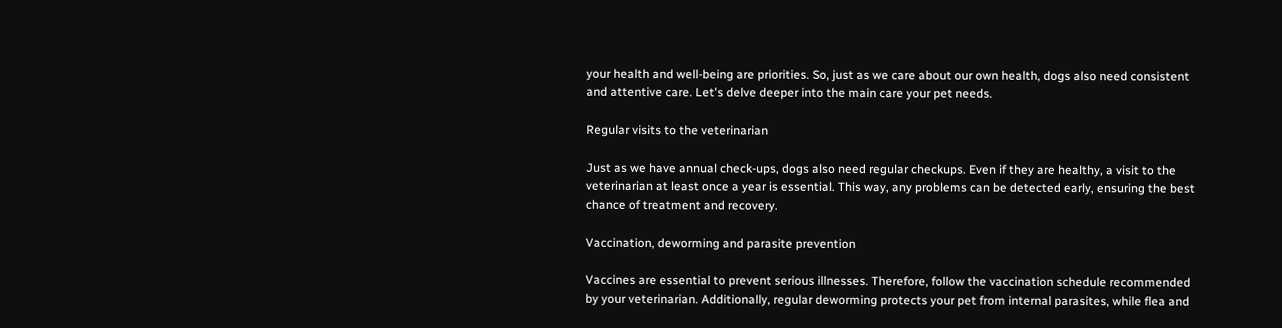your health and well-being are priorities. So, just as we care about our own health, dogs also need consistent and attentive care. Let's delve deeper into the main care your pet needs.

Regular visits to the veterinarian

Just as we have annual check-ups, dogs also need regular checkups. Even if they are healthy, a visit to the veterinarian at least once a year is essential. This way, any problems can be detected early, ensuring the best chance of treatment and recovery.

Vaccination, deworming and parasite prevention

Vaccines are essential to prevent serious illnesses. Therefore, follow the vaccination schedule recommended by your veterinarian. Additionally, regular deworming protects your pet from internal parasites, while flea and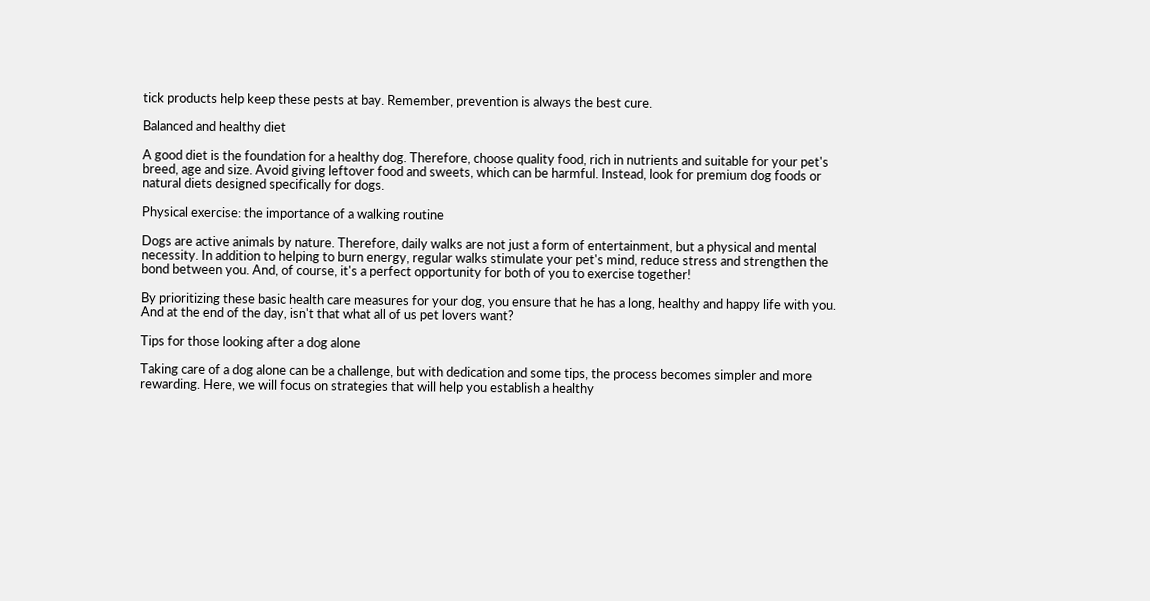tick products help keep these pests at bay. Remember, prevention is always the best cure.

Balanced and healthy diet

A good diet is the foundation for a healthy dog. Therefore, choose quality food, rich in nutrients and suitable for your pet's breed, age and size. Avoid giving leftover food and sweets, which can be harmful. Instead, look for premium dog foods or natural diets designed specifically for dogs.

Physical exercise: the importance of a walking routine

Dogs are active animals by nature. Therefore, daily walks are not just a form of entertainment, but a physical and mental necessity. In addition to helping to burn energy, regular walks stimulate your pet's mind, reduce stress and strengthen the bond between you. And, of course, it's a perfect opportunity for both of you to exercise together!

By prioritizing these basic health care measures for your dog, you ensure that he has a long, healthy and happy life with you. And at the end of the day, isn't that what all of us pet lovers want?

Tips for those looking after a dog alone

Taking care of a dog alone can be a challenge, but with dedication and some tips, the process becomes simpler and more rewarding. Here, we will focus on strategies that will help you establish a healthy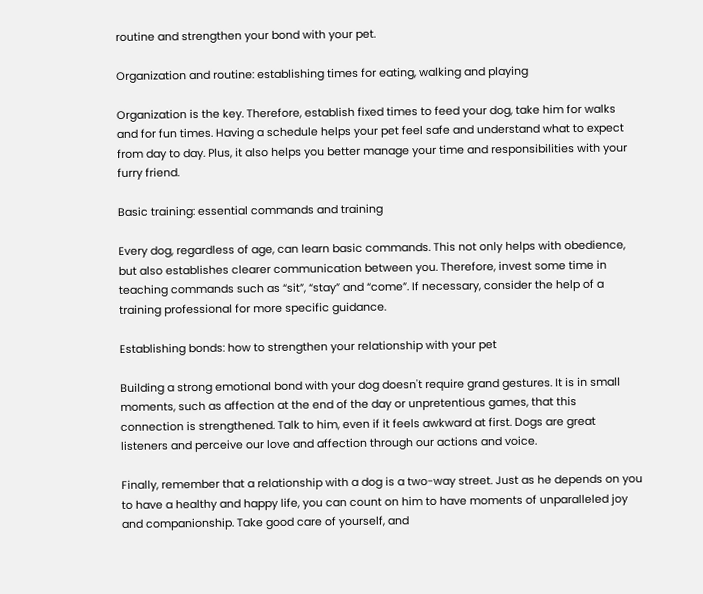routine and strengthen your bond with your pet.

Organization and routine: establishing times for eating, walking and playing

Organization is the key. Therefore, establish fixed times to feed your dog, take him for walks and for fun times. Having a schedule helps your pet feel safe and understand what to expect from day to day. Plus, it also helps you better manage your time and responsibilities with your furry friend.

Basic training: essential commands and training

Every dog, regardless of age, can learn basic commands. This not only helps with obedience, but also establishes clearer communication between you. Therefore, invest some time in teaching commands such as “sit”, “stay” and “come”. If necessary, consider the help of a training professional for more specific guidance.

Establishing bonds: how to strengthen your relationship with your pet

Building a strong emotional bond with your dog doesn't require grand gestures. It is in small moments, such as affection at the end of the day or unpretentious games, that this connection is strengthened. Talk to him, even if it feels awkward at first. Dogs are great listeners and perceive our love and affection through our actions and voice.

Finally, remember that a relationship with a dog is a two-way street. Just as he depends on you to have a healthy and happy life, you can count on him to have moments of unparalleled joy and companionship. Take good care of yourself, and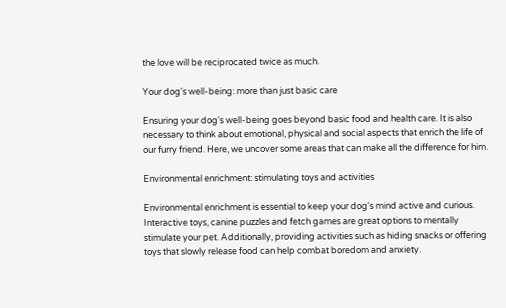the love will be reciprocated twice as much.

Your dog's well-being: more than just basic care

Ensuring your dog's well-being goes beyond basic food and health care. It is also necessary to think about emotional, physical and social aspects that enrich the life of our furry friend. Here, we uncover some areas that can make all the difference for him.

Environmental enrichment: stimulating toys and activities

Environmental enrichment is essential to keep your dog's mind active and curious. Interactive toys, canine puzzles and fetch games are great options to mentally stimulate your pet. Additionally, providing activities such as hiding snacks or offering toys that slowly release food can help combat boredom and anxiety.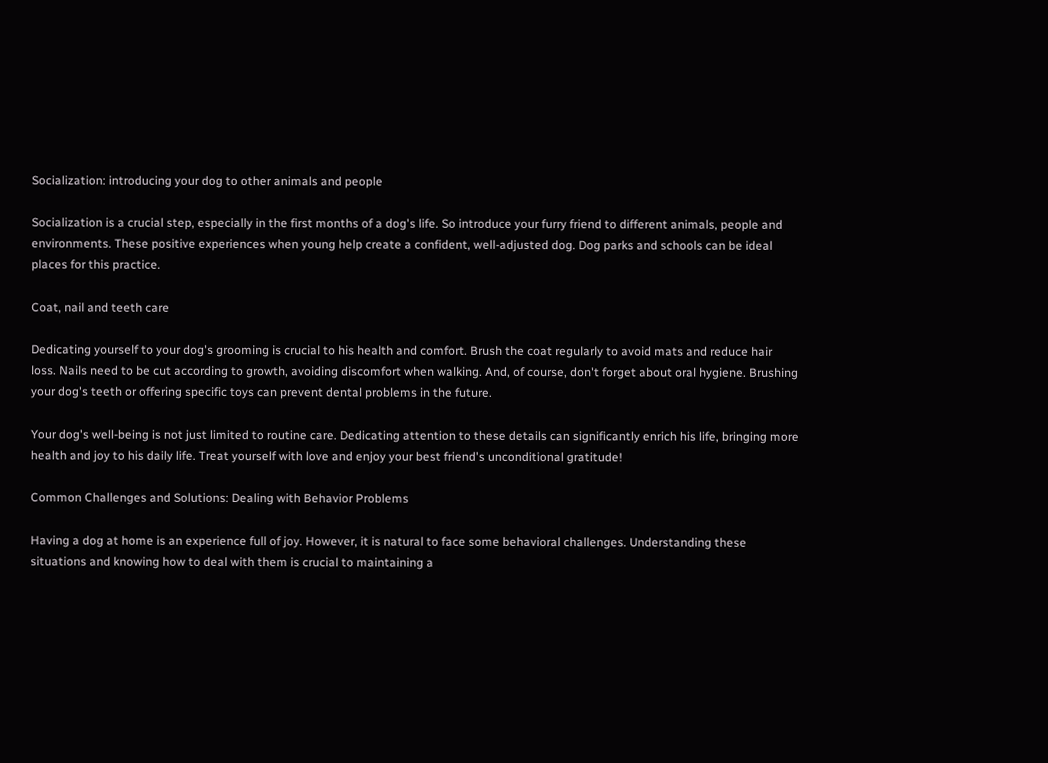Socialization: introducing your dog to other animals and people

Socialization is a crucial step, especially in the first months of a dog's life. So introduce your furry friend to different animals, people and environments. These positive experiences when young help create a confident, well-adjusted dog. Dog parks and schools can be ideal places for this practice.

Coat, nail and teeth care

Dedicating yourself to your dog's grooming is crucial to his health and comfort. Brush the coat regularly to avoid mats and reduce hair loss. Nails need to be cut according to growth, avoiding discomfort when walking. And, of course, don't forget about oral hygiene. Brushing your dog's teeth or offering specific toys can prevent dental problems in the future.

Your dog's well-being is not just limited to routine care. Dedicating attention to these details can significantly enrich his life, bringing more health and joy to his daily life. Treat yourself with love and enjoy your best friend's unconditional gratitude!

Common Challenges and Solutions: Dealing with Behavior Problems

Having a dog at home is an experience full of joy. However, it is natural to face some behavioral challenges. Understanding these situations and knowing how to deal with them is crucial to maintaining a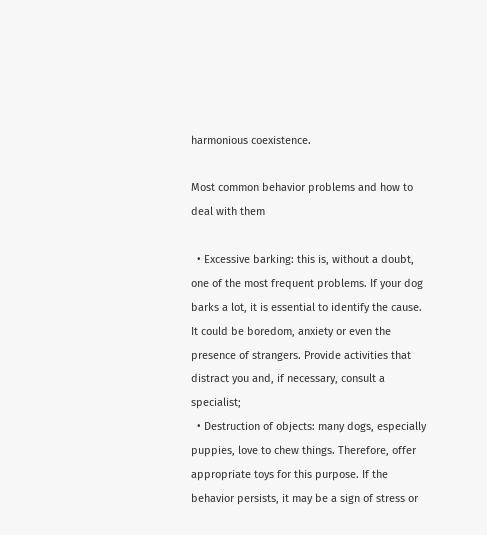harmonious coexistence.

Most common behavior problems and how to deal with them

  • Excessive barking: this is, without a doubt, one of the most frequent problems. If your dog barks a lot, it is essential to identify the cause. It could be boredom, anxiety or even the presence of strangers. Provide activities that distract you and, if necessary, consult a specialist;
  • Destruction of objects: many dogs, especially puppies, love to chew things. Therefore, offer appropriate toys for this purpose. If the behavior persists, it may be a sign of stress or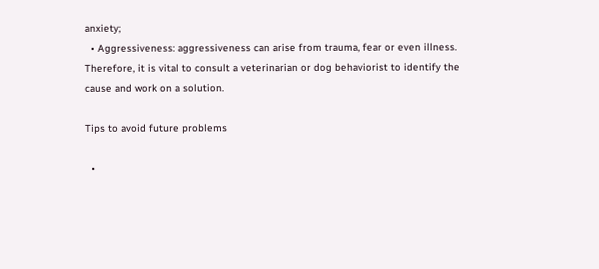anxiety;
  • Aggressiveness: aggressiveness can arise from trauma, fear or even illness. Therefore, it is vital to consult a veterinarian or dog behaviorist to identify the cause and work on a solution.

Tips to avoid future problems

  •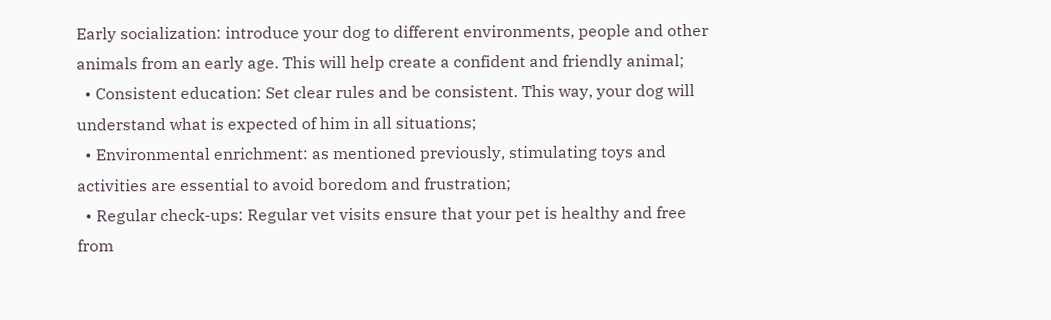Early socialization: introduce your dog to different environments, people and other animals from an early age. This will help create a confident and friendly animal;
  • Consistent education: Set clear rules and be consistent. This way, your dog will understand what is expected of him in all situations;
  • Environmental enrichment: as mentioned previously, stimulating toys and activities are essential to avoid boredom and frustration;
  • Regular check-ups: Regular vet visits ensure that your pet is healthy and free from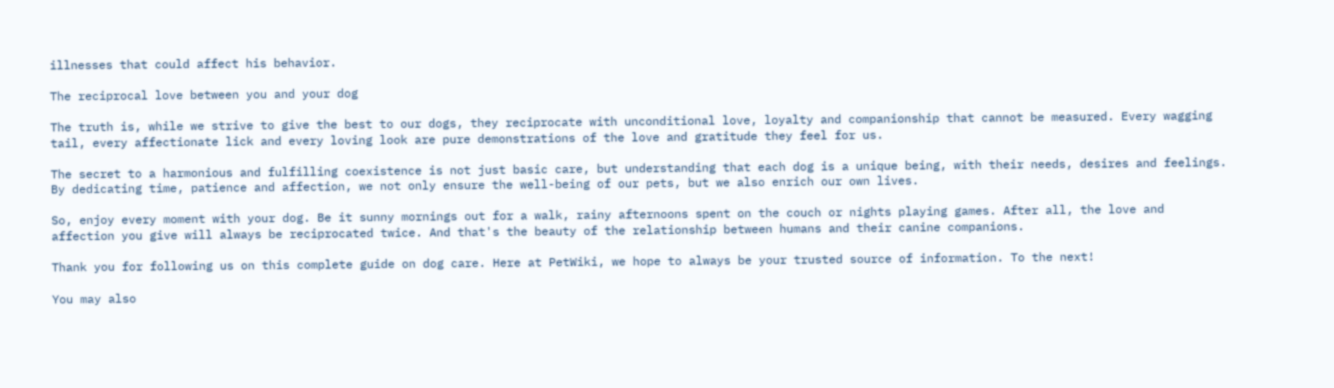illnesses that could affect his behavior.

The reciprocal love between you and your dog

The truth is, while we strive to give the best to our dogs, they reciprocate with unconditional love, loyalty and companionship that cannot be measured. Every wagging tail, every affectionate lick and every loving look are pure demonstrations of the love and gratitude they feel for us.

The secret to a harmonious and fulfilling coexistence is not just basic care, but understanding that each dog is a unique being, with their needs, desires and feelings. By dedicating time, patience and affection, we not only ensure the well-being of our pets, but we also enrich our own lives.

So, enjoy every moment with your dog. Be it sunny mornings out for a walk, rainy afternoons spent on the couch or nights playing games. After all, the love and affection you give will always be reciprocated twice. And that's the beauty of the relationship between humans and their canine companions.

Thank you for following us on this complete guide on dog care. Here at PetWiki, we hope to always be your trusted source of information. To the next!

You may also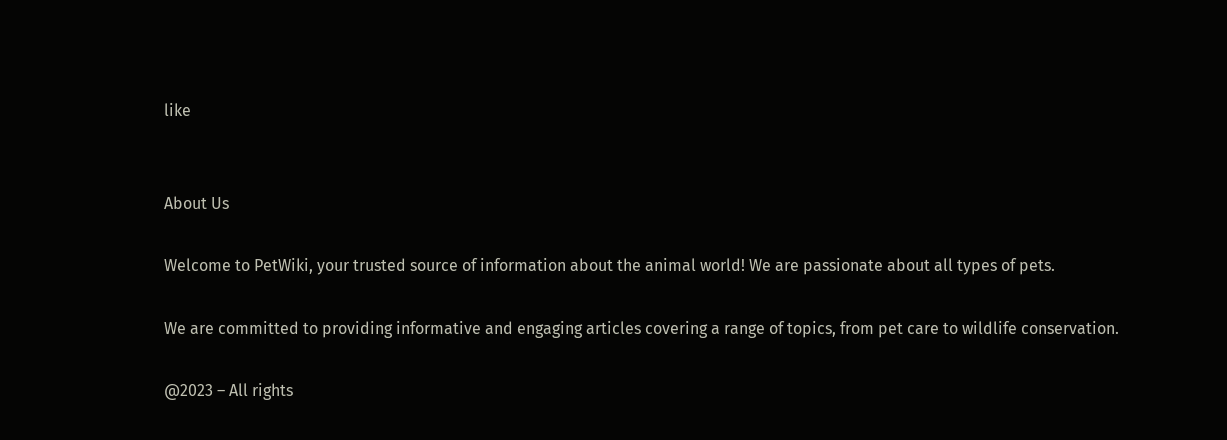like


About Us

Welcome to PetWiki, your trusted source of information about the animal world! We are passionate about all types of pets.

We are committed to providing informative and engaging articles covering a range of topics, from pet care to wildlife conservation.

@2023 – All rights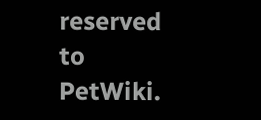reserved to PetWiki.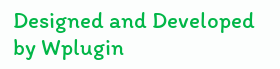Designed and Developed by Wplugin